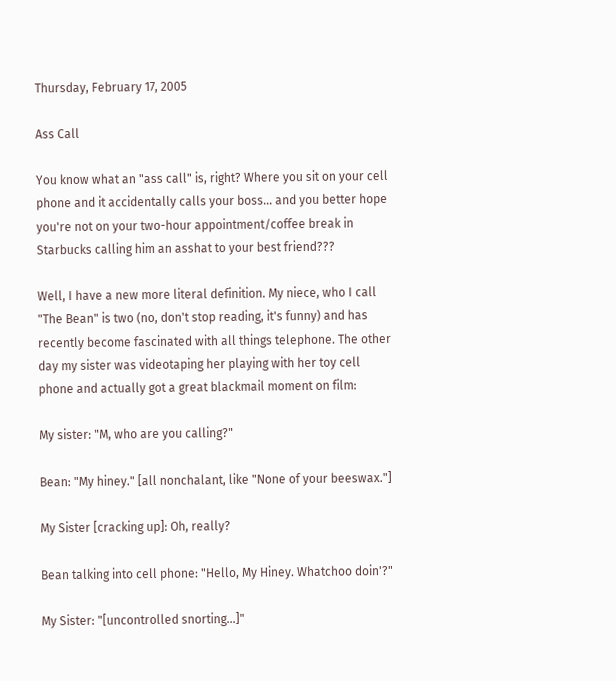Thursday, February 17, 2005

Ass Call

You know what an "ass call" is, right? Where you sit on your cell phone and it accidentally calls your boss... and you better hope you're not on your two-hour appointment/coffee break in Starbucks calling him an asshat to your best friend???

Well, I have a new more literal definition. My niece, who I call "The Bean" is two (no, don't stop reading, it's funny) and has recently become fascinated with all things telephone. The other day my sister was videotaping her playing with her toy cell phone and actually got a great blackmail moment on film:

My sister: "M, who are you calling?"

Bean: "My hiney." [all nonchalant, like "None of your beeswax."]

My Sister [cracking up]: Oh, really?

Bean talking into cell phone: "Hello, My Hiney. Whatchoo doin'?"

My Sister: "[uncontrolled snorting...]"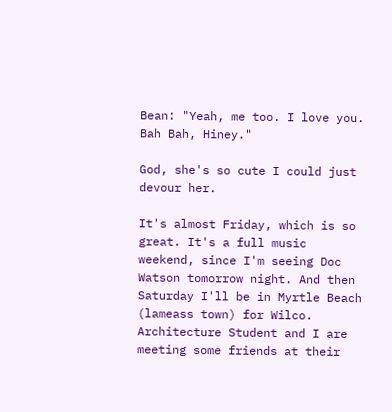Bean: "Yeah, me too. I love you. Bah Bah, Hiney."

God, she's so cute I could just devour her.

It's almost Friday, which is so great. It's a full music weekend, since I'm seeing Doc Watson tomorrow night. And then Saturday I'll be in Myrtle Beach (lameass town) for Wilco. Architecture Student and I are meeting some friends at their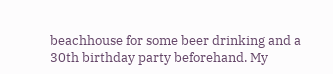beachhouse for some beer drinking and a 30th birthday party beforehand. My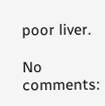poor liver.

No comments: